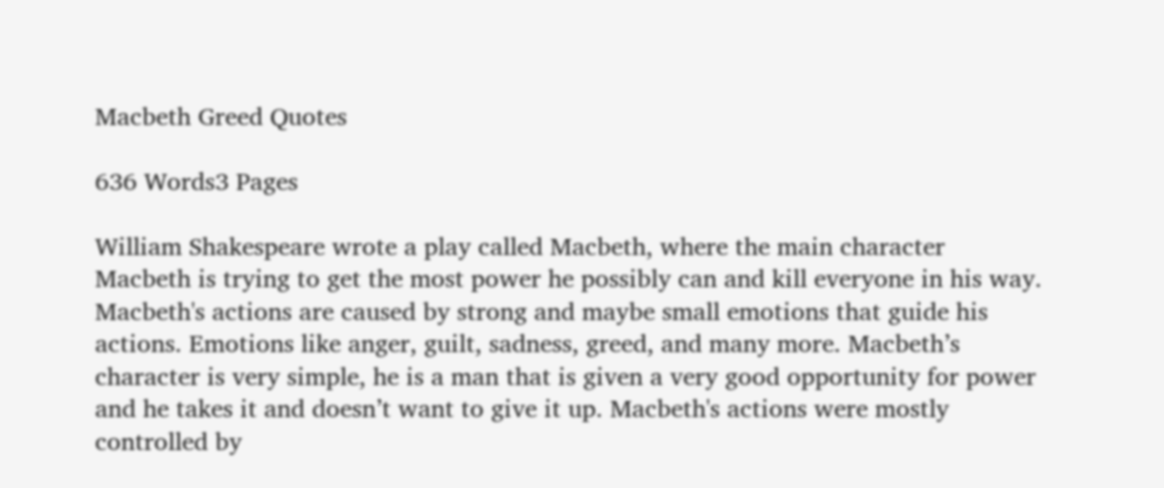Macbeth Greed Quotes

636 Words3 Pages

William Shakespeare wrote a play called Macbeth, where the main character Macbeth is trying to get the most power he possibly can and kill everyone in his way. Macbeth's actions are caused by strong and maybe small emotions that guide his actions. Emotions like anger, guilt, sadness, greed, and many more. Macbeth’s character is very simple, he is a man that is given a very good opportunity for power and he takes it and doesn’t want to give it up. Macbeth's actions were mostly controlled by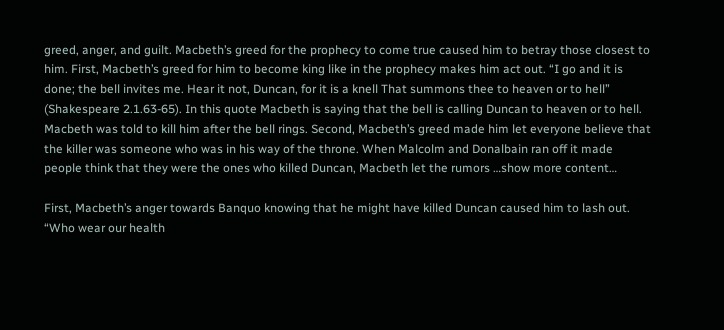greed, anger, and guilt. Macbeth’s greed for the prophecy to come true caused him to betray those closest to him. First, Macbeth’s greed for him to become king like in the prophecy makes him act out. “I go and it is done; the bell invites me. Hear it not, Duncan, for it is a knell That summons thee to heaven or to hell” (Shakespeare 2.1.63-65). In this quote Macbeth is saying that the bell is calling Duncan to heaven or to hell. Macbeth was told to kill him after the bell rings. Second, Macbeth’s greed made him let everyone believe that the killer was someone who was in his way of the throne. When Malcolm and Donalbain ran off it made people think that they were the ones who killed Duncan, Macbeth let the rumors …show more content…

First, Macbeth’s anger towards Banquo knowing that he might have killed Duncan caused him to lash out. “Who wear our health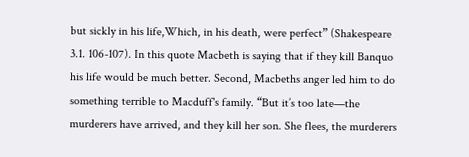but sickly in his life,Which, in his death, were perfect” (Shakespeare 3.1. 106-107). In this quote Macbeth is saying that if they kill Banquo his life would be much better. Second, Macbeths anger led him to do something terrible to Macduff's family. “But it’s too late—the murderers have arrived, and they kill her son. She flees, the murderers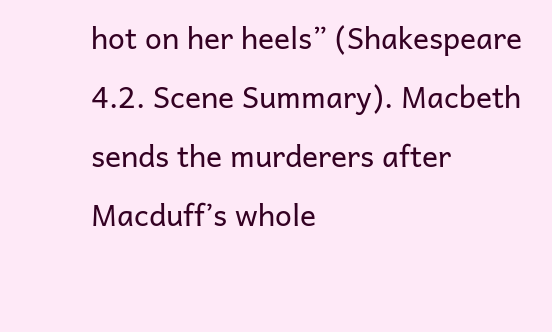hot on her heels” (Shakespeare 4.2. Scene Summary). Macbeth sends the murderers after Macduff’s whole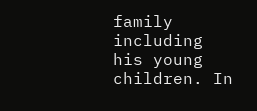family including his young children. In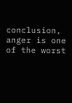conclusion, anger is one of the worst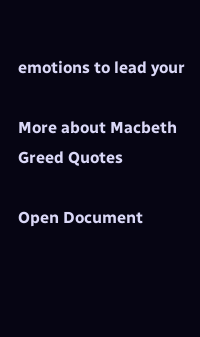emotions to lead your

More about Macbeth Greed Quotes

Open Document